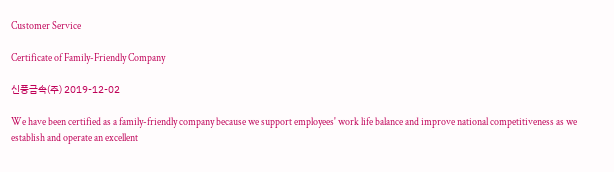Customer Service

Certificate of Family-Friendly Company

신풍금속(주) 2019-12-02

We have been certified as a family-friendly company because we support employees' work life balance and improve national competitiveness as we establish and operate an excellent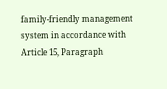family-friendly management system in accordance with Article 15, Paragraph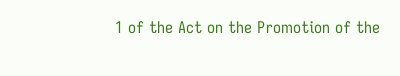1 of the Act on the Promotion of the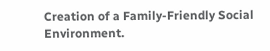Creation of a Family-Friendly Social Environment.